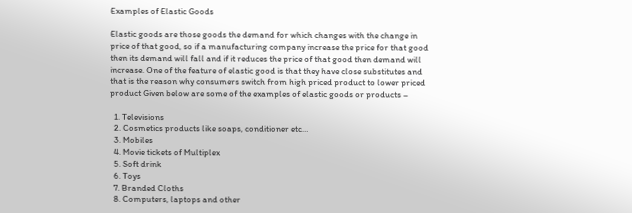Examples of Elastic Goods

Elastic goods are those goods the demand for which changes with the change in price of that good, so if a manufacturing company increase the price for that good then its demand will fall and if it reduces the price of that good then demand will increase. One of the feature of elastic good is that they have close substitutes and that is the reason why consumers switch from high priced product to lower priced product Given below are some of the examples of elastic goods or products –

  1. Televisions
  2. Cosmetics products like soaps, conditioner etc…
  3. Mobiles
  4. Movie tickets of Multiplex
  5. Soft drink
  6. Toys
  7. Branded Cloths
  8. Computers, laptops and other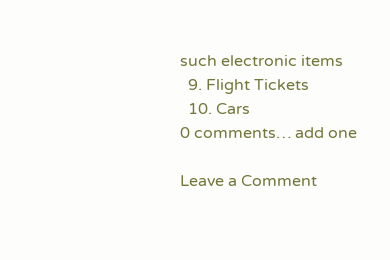such electronic items
  9. Flight Tickets
  10. Cars
0 comments… add one

Leave a Comment